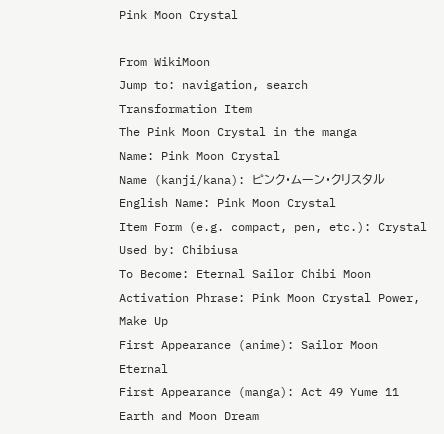Pink Moon Crystal

From WikiMoon
Jump to: navigation, search
Transformation Item
The Pink Moon Crystal in the manga
Name: Pink Moon Crystal
Name (kanji/kana): ピンク・ムーン・クリスタル
English Name: Pink Moon Crystal
Item Form (e.g. compact, pen, etc.): Crystal
Used by: Chibiusa
To Become: Eternal Sailor Chibi Moon
Activation Phrase: Pink Moon Crystal Power, Make Up
First Appearance (anime): Sailor Moon Eternal
First Appearance (manga): Act 49 Yume 11 Earth and Moon Dream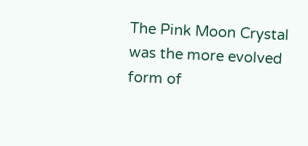The Pink Moon Crystal was the more evolved form of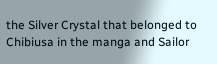the Silver Crystal that belonged to Chibiusa in the manga and Sailor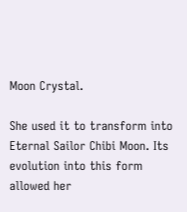Moon Crystal.

She used it to transform into Eternal Sailor Chibi Moon. Its evolution into this form allowed her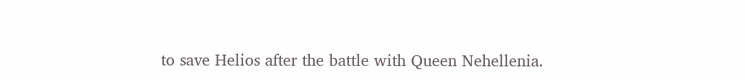to save Helios after the battle with Queen Nehellenia.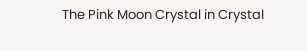The Pink Moon Crystal in Crystal